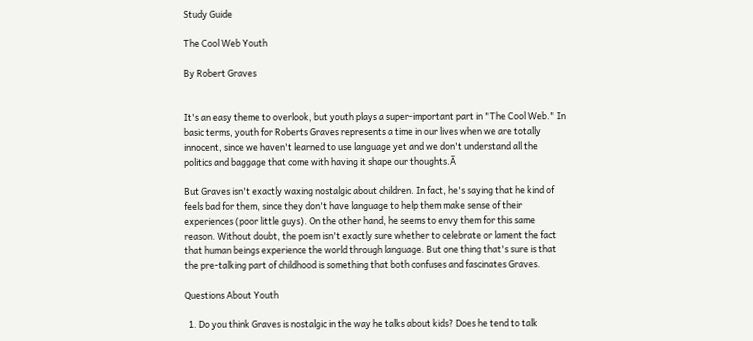Study Guide

The Cool Web Youth

By Robert Graves


It's an easy theme to overlook, but youth plays a super-important part in "The Cool Web." In basic terms, youth for Roberts Graves represents a time in our lives when we are totally innocent, since we haven't learned to use language yet and we don't understand all the politics and baggage that come with having it shape our thoughts.Ā

But Graves isn't exactly waxing nostalgic about children. In fact, he's saying that he kind of feels bad for them, since they don't have language to help them make sense of their experiences (poor little guys). On the other hand, he seems to envy them for this same reason. Without doubt, the poem isn't exactly sure whether to celebrate or lament the fact that human beings experience the world through language. But one thing that's sure is that the pre-talking part of childhood is something that both confuses and fascinates Graves.

Questions About Youth

  1. Do you think Graves is nostalgic in the way he talks about kids? Does he tend to talk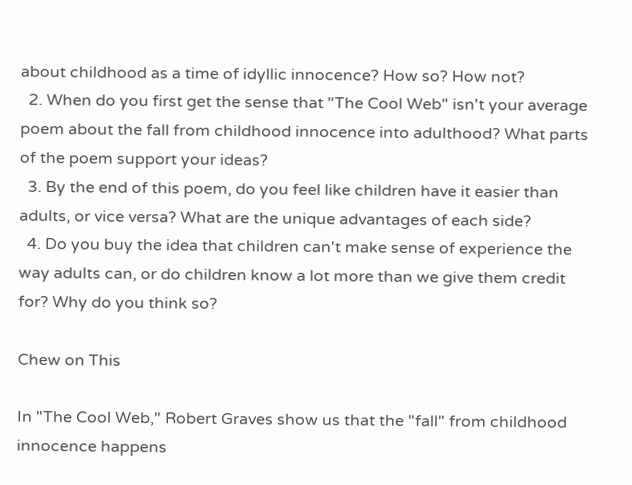about childhood as a time of idyllic innocence? How so? How not?
  2. When do you first get the sense that "The Cool Web" isn't your average poem about the fall from childhood innocence into adulthood? What parts of the poem support your ideas?
  3. By the end of this poem, do you feel like children have it easier than adults, or vice versa? What are the unique advantages of each side?
  4. Do you buy the idea that children can't make sense of experience the way adults can, or do children know a lot more than we give them credit for? Why do you think so?

Chew on This

In "The Cool Web," Robert Graves show us that the "fall" from childhood innocence happens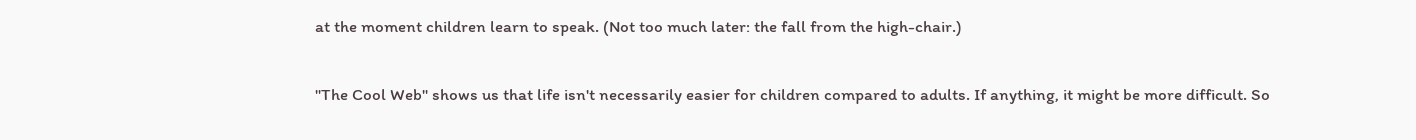at the moment children learn to speak. (Not too much later: the fall from the high-chair.)

"The Cool Web" shows us that life isn't necessarily easier for children compared to adults. If anything, it might be more difficult. So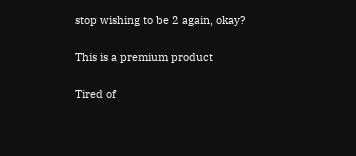stop wishing to be 2 again, okay?

This is a premium product

Tired of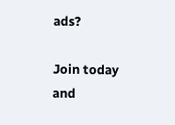ads?

Join today and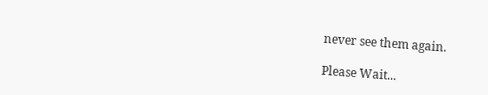never see them again.

Please Wait...